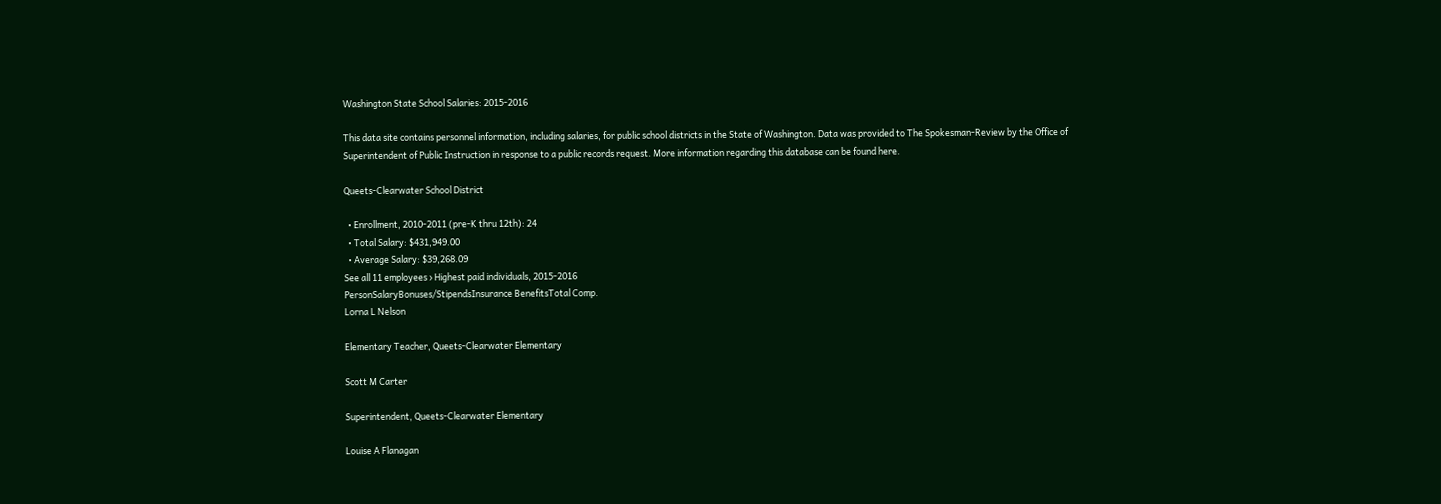Washington State School Salaries: 2015-2016

This data site contains personnel information, including salaries, for public school districts in the State of Washington. Data was provided to The Spokesman-Review by the Office of Superintendent of Public Instruction in response to a public records request. More information regarding this database can be found here.

Queets-Clearwater School District

  • Enrollment, 2010-2011 (pre-K thru 12th): 24
  • Total Salary: $431,949.00
  • Average Salary: $39,268.09
See all 11 employees › Highest paid individuals, 2015-2016
PersonSalaryBonuses/StipendsInsurance BenefitsTotal Comp.
Lorna L Nelson

Elementary Teacher, Queets-Clearwater Elementary

Scott M Carter

Superintendent, Queets-Clearwater Elementary

Louise A Flanagan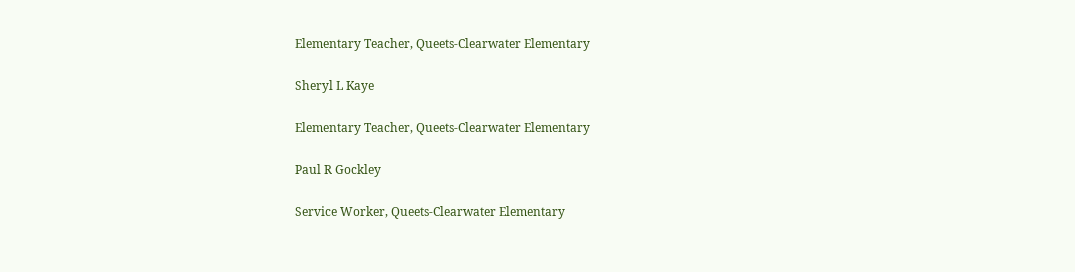Elementary Teacher, Queets-Clearwater Elementary

Sheryl L Kaye

Elementary Teacher, Queets-Clearwater Elementary

Paul R Gockley

Service Worker, Queets-Clearwater Elementary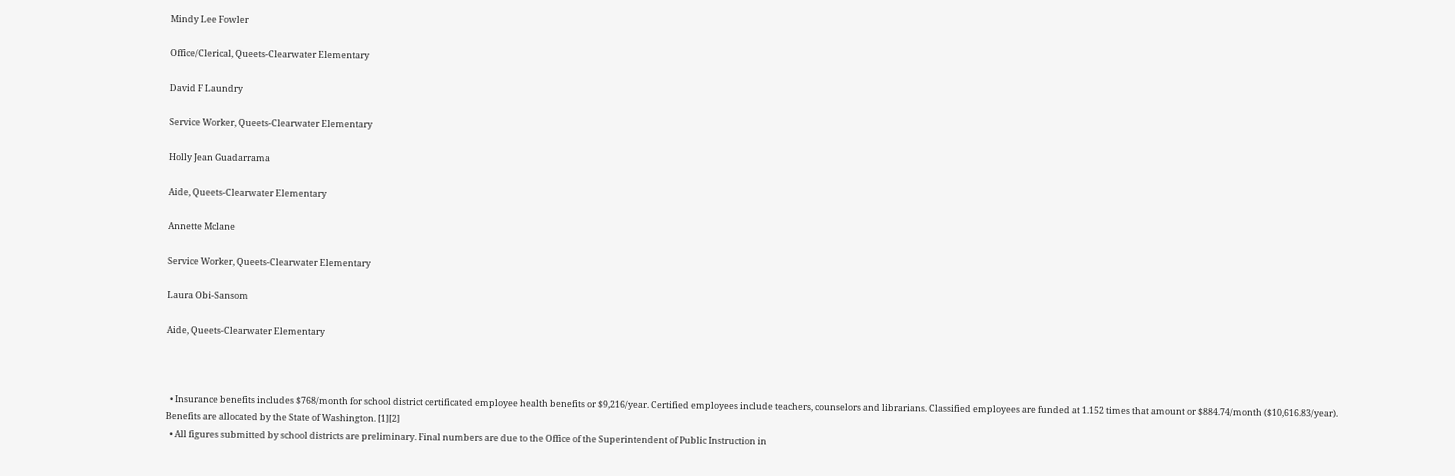Mindy Lee Fowler

Office/Clerical, Queets-Clearwater Elementary

David F Laundry

Service Worker, Queets-Clearwater Elementary

Holly Jean Guadarrama

Aide, Queets-Clearwater Elementary

Annette Mclane

Service Worker, Queets-Clearwater Elementary

Laura Obi-Sansom

Aide, Queets-Clearwater Elementary



  • Insurance benefits includes $768/month for school district certificated employee health benefits or $9,216/year. Certified employees include teachers, counselors and librarians. Classified employees are funded at 1.152 times that amount or $884.74/month ($10,616.83/year). Benefits are allocated by the State of Washington. [1][2]
  • All figures submitted by school districts are preliminary. Final numbers are due to the Office of the Superintendent of Public Instruction in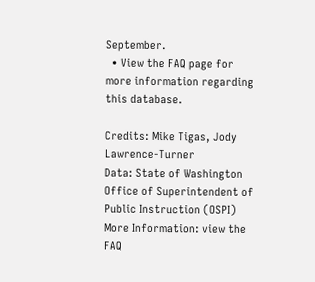September.
  • View the FAQ page for more information regarding this database.

Credits: Mike Tigas, Jody Lawrence-Turner
Data: State of Washington Office of Superintendent of Public Instruction (OSPI)
More Information: view the FAQ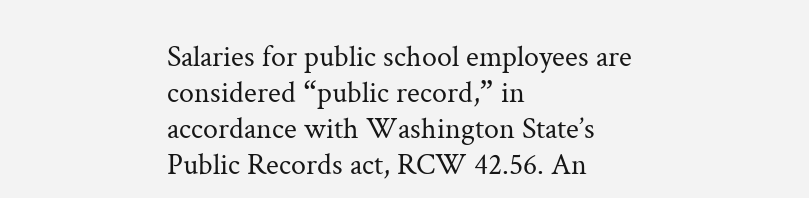Salaries for public school employees are considered “public record,” in accordance with Washington State’s Public Records act, RCW 42.56. An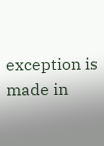exception is made in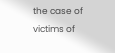the case of victims of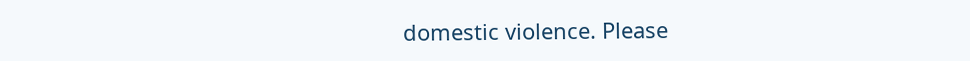domestic violence. Please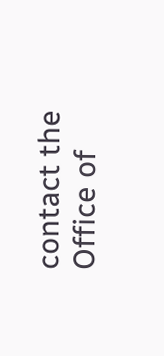contact the Office of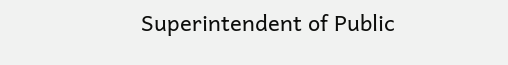Superintendent of Public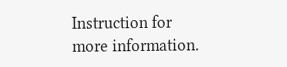Instruction for more information.